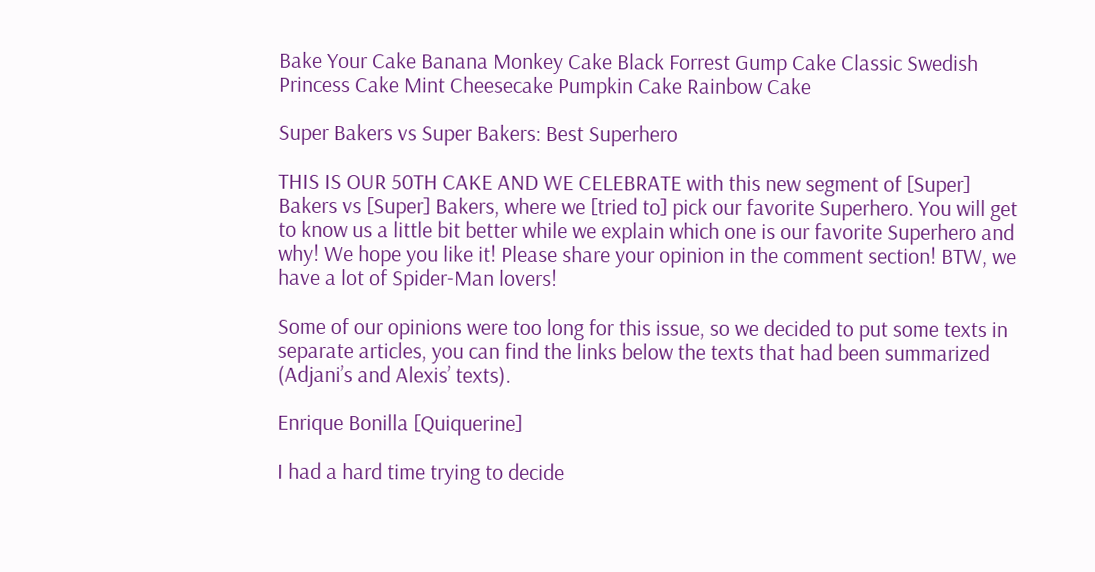Bake Your Cake Banana Monkey Cake Black Forrest Gump Cake Classic Swedish Princess Cake Mint Cheesecake Pumpkin Cake Rainbow Cake

Super Bakers vs Super Bakers: Best Superhero

THIS IS OUR 50TH CAKE AND WE CELEBRATE with this new segment of [Super] Bakers vs [Super] Bakers, where we [tried to] pick our favorite Superhero. You will get to know us a little bit better while we explain which one is our favorite Superhero and why! We hope you like it! Please share your opinion in the comment section! BTW, we have a lot of Spider-Man lovers!

Some of our opinions were too long for this issue, so we decided to put some texts in separate articles, you can find the links below the texts that had been summarized (Adjani’s and Alexis’ texts).

Enrique Bonilla [Quiquerine]

I had a hard time trying to decide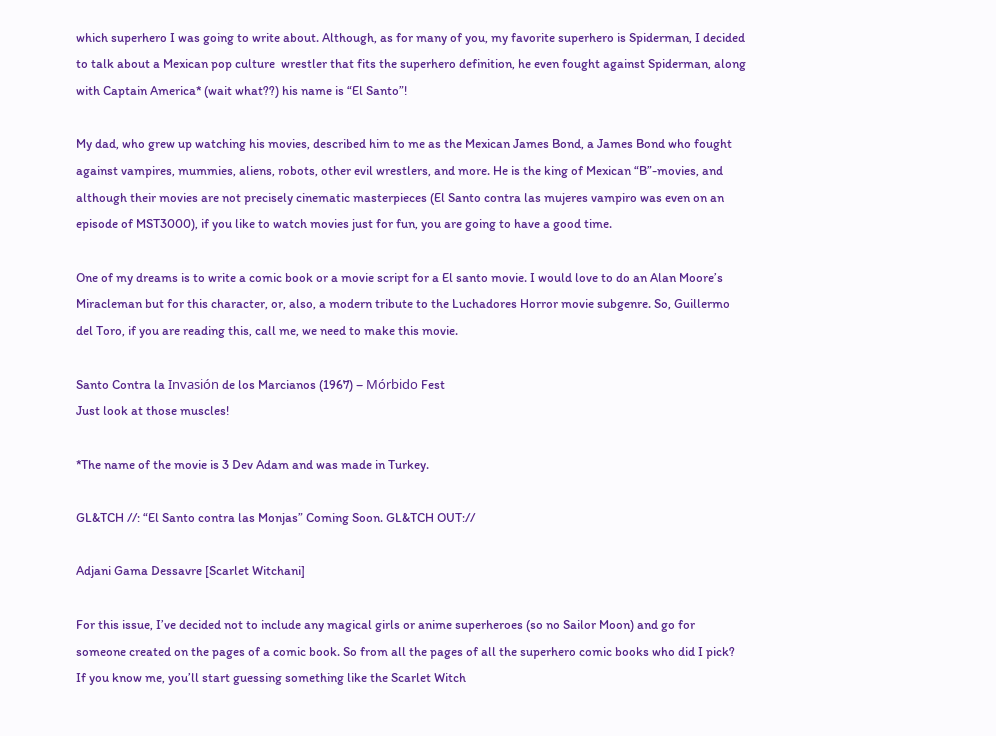which superhero I was going to write about. Although, as for many of you, my favorite superhero is Spiderman, I decided to talk about a Mexican pop culture  wrestler that fits the superhero definition, he even fought against Spiderman, along with Captain America* (wait what??) his name is “El Santo”!

My dad, who grew up watching his movies, described him to me as the Mexican James Bond, a James Bond who fought against vampires, mummies, aliens, robots, other evil wrestlers, and more. He is the king of Mexican “B”-movies, and although their movies are not precisely cinematic masterpieces (El Santo contra las mujeres vampiro was even on an episode of MST3000), if you like to watch movies just for fun, you are going to have a good time.

One of my dreams is to write a comic book or a movie script for a El santo movie. I would love to do an Alan Moore’s Miracleman but for this character, or, also, a modern tribute to the Luchadores Horror movie subgenre. So, Guillermo del Toro, if you are reading this, call me, we need to make this movie.

Santo Contra la Invasión de los Marcianos (1967) – Mórbido Fest
Just look at those muscles!

*The name of the movie is 3 Dev Adam and was made in Turkey.

GL&TCH //: “El Santo contra las Monjas” Coming Soon. GL&TCH OUT://

Adjani Gama Dessavre [Scarlet Witchani]

For this issue, I’ve decided not to include any magical girls or anime superheroes (so no Sailor Moon) and go for someone created on the pages of a comic book. So from all the pages of all the superhero comic books who did I pick? If you know me, you’ll start guessing something like the Scarlet Witch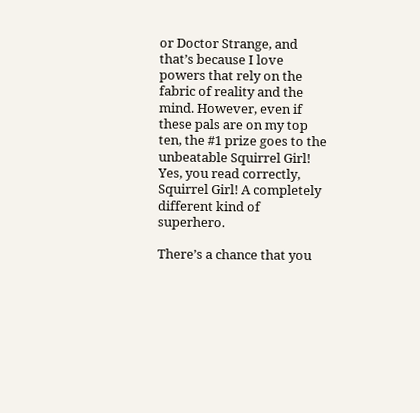or Doctor Strange, and that’s because I love powers that rely on the fabric of reality and the mind. However, even if these pals are on my top ten, the #1 prize goes to the unbeatable Squirrel Girl! Yes, you read correctly, Squirrel Girl! A completely different kind of superhero.

There’s a chance that you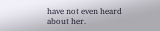have not even heard about her.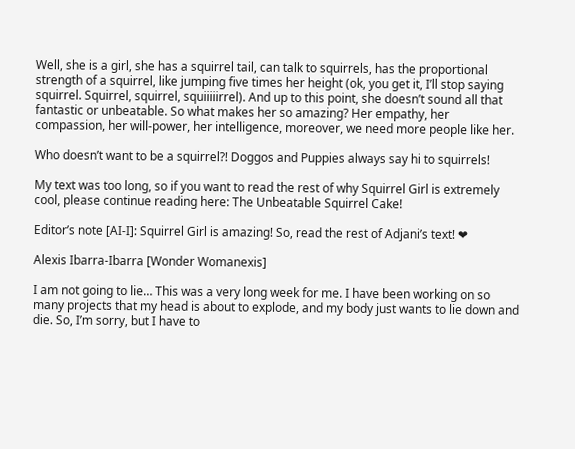Well, she is a girl, she has a squirrel tail, can talk to squirrels, has the proportional strength of a squirrel, like jumping five times her height (ok, you get it, I’ll stop saying squirrel. Squirrel, squirrel, squiiiiirrel). And up to this point, she doesn’t sound all that fantastic or unbeatable. So what makes her so amazing? Her empathy, her compassion, her will-power, her intelligence, moreover, we need more people like her.

Who doesn’t want to be a squirrel?! Doggos and Puppies always say hi to squirrels!

My text was too long, so if you want to read the rest of why Squirrel Girl is extremely cool, please continue reading here: The Unbeatable Squirrel Cake!

Editor’s note [AI-I]: Squirrel Girl is amazing! So, read the rest of Adjani’s text! ❤

Alexis Ibarra-Ibarra [Wonder Womanexis]

I am not going to lie… This was a very long week for me. I have been working on so many projects that my head is about to explode, and my body just wants to lie down and die. So, I’m sorry, but I have to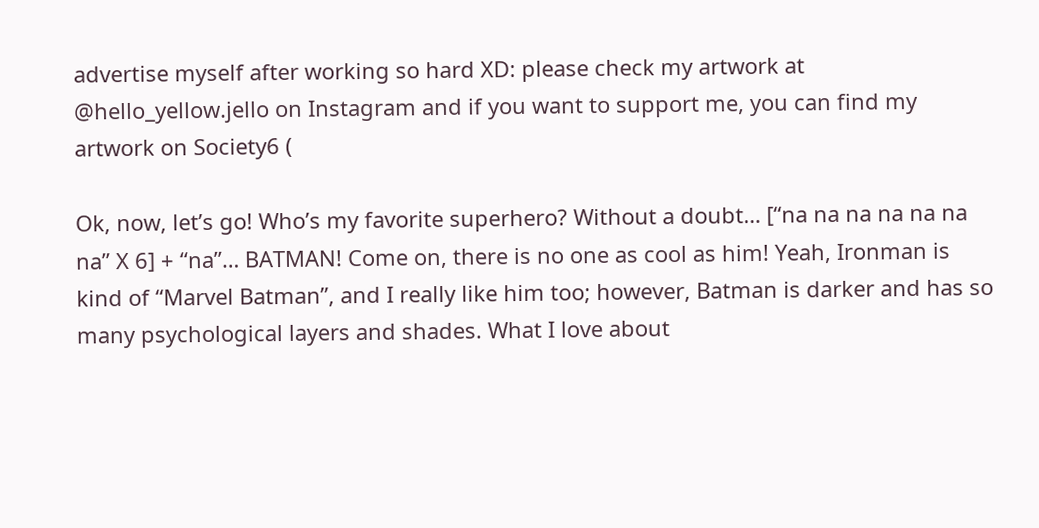advertise myself after working so hard XD: please check my artwork at @hello_yellow.jello on Instagram and if you want to support me, you can find my artwork on Society6 (

Ok, now, let’s go! Who’s my favorite superhero? Without a doubt… [“na na na na na na na” X 6] + “na”… BATMAN! Come on, there is no one as cool as him! Yeah, Ironman is kind of “Marvel Batman”, and I really like him too; however, Batman is darker and has so many psychological layers and shades. What I love about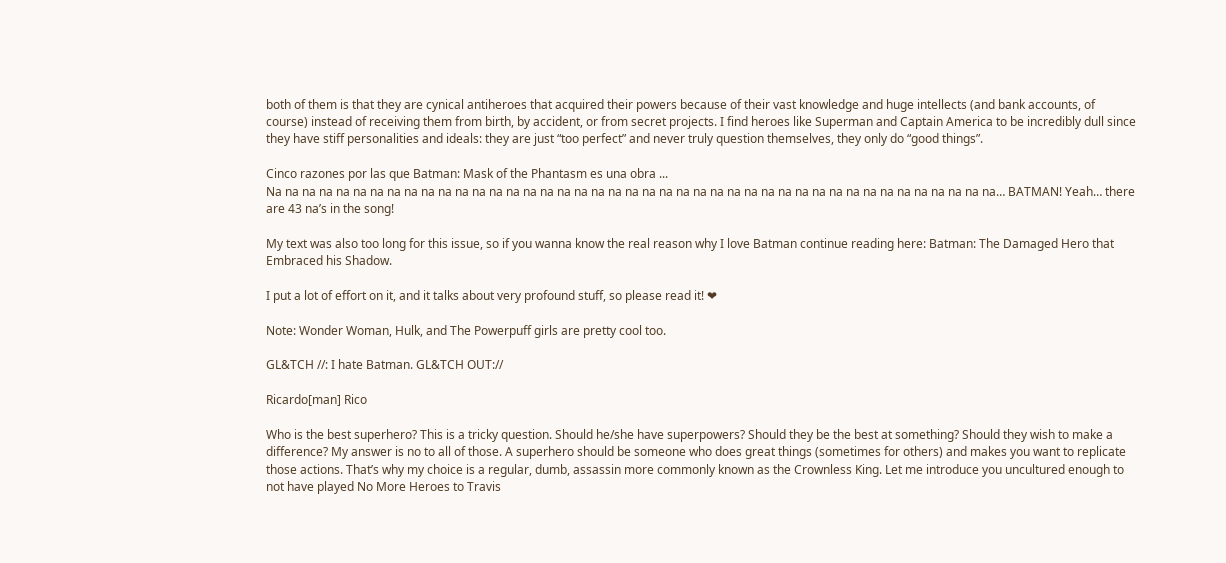both of them is that they are cynical antiheroes that acquired their powers because of their vast knowledge and huge intellects (and bank accounts, of course) instead of receiving them from birth, by accident, or from secret projects. I find heroes like Superman and Captain America to be incredibly dull since they have stiff personalities and ideals: they are just “too perfect” and never truly question themselves, they only do “good things”.

Cinco razones por las que Batman: Mask of the Phantasm es una obra ...
Na na na na na na na na na na na na na na na na na na na na na na na na na na na na na na na na na na na na na na na na na na na… BATMAN! Yeah… there are 43 na’s in the song!

My text was also too long for this issue, so if you wanna know the real reason why I love Batman continue reading here: Batman: The Damaged Hero that Embraced his Shadow.

I put a lot of effort on it, and it talks about very profound stuff, so please read it! ❤

Note: Wonder Woman, Hulk, and The Powerpuff girls are pretty cool too.

GL&TCH //: I hate Batman. GL&TCH OUT://

Ricardo[man] Rico

Who is the best superhero? This is a tricky question. Should he/she have superpowers? Should they be the best at something? Should they wish to make a difference? My answer is no to all of those. A superhero should be someone who does great things (sometimes for others) and makes you want to replicate those actions. That’s why my choice is a regular, dumb, assassin more commonly known as the Crownless King. Let me introduce you uncultured enough to not have played No More Heroes to Travis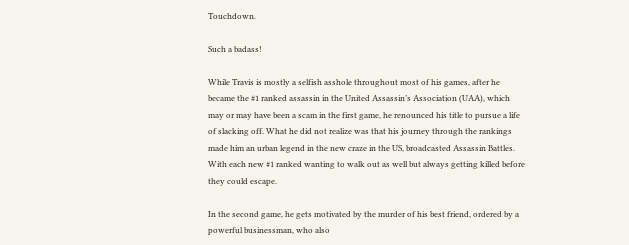Touchdown.

Such a badass!

While Travis is mostly a selfish asshole throughout most of his games, after he became the #1 ranked assassin in the United Assassin’s Association (UAA), which may or may have been a scam in the first game, he renounced his title to pursue a life of slacking off. What he did not realize was that his journey through the rankings made him an urban legend in the new craze in the US, broadcasted Assassin Battles. With each new #1 ranked wanting to walk out as well but always getting killed before they could escape.

In the second game, he gets motivated by the murder of his best friend, ordered by a powerful businessman, who also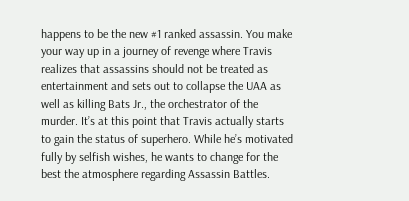happens to be the new #1 ranked assassin. You make your way up in a journey of revenge where Travis realizes that assassins should not be treated as entertainment and sets out to collapse the UAA as well as killing Bats Jr., the orchestrator of the murder. It’s at this point that Travis actually starts to gain the status of superhero. While he’s motivated fully by selfish wishes, he wants to change for the best the atmosphere regarding Assassin Battles.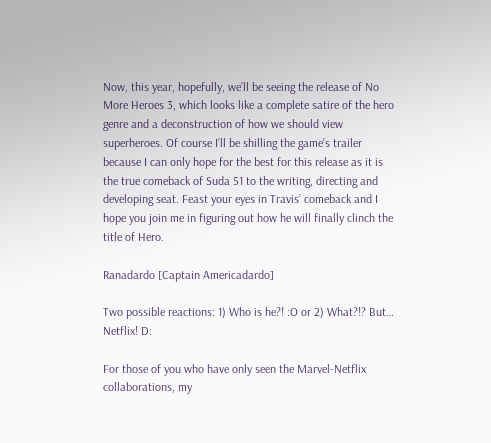Now, this year, hopefully, we’ll be seeing the release of No More Heroes 3, which looks like a complete satire of the hero genre and a deconstruction of how we should view superheroes. Of course I’ll be shilling the game’s trailer because I can only hope for the best for this release as it is the true comeback of Suda 51 to the writing, directing and developing seat. Feast your eyes in Travis’ comeback and I hope you join me in figuring out how he will finally clinch the title of Hero.

Ranadardo [Captain Americadardo]

Two possible reactions: 1) Who is he?! :O or 2) What?!? But… Netflix! D:

For those of you who have only seen the Marvel-Netflix collaborations, my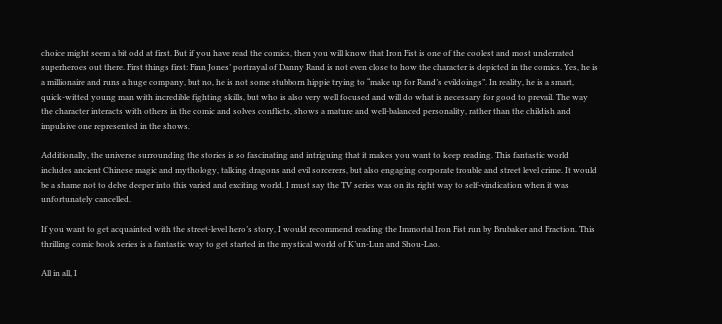choice might seem a bit odd at first. But if you have read the comics, then you will know that Iron Fist is one of the coolest and most underrated superheroes out there. First things first: Finn Jones’ portrayal of Danny Rand is not even close to how the character is depicted in the comics. Yes, he is a millionaire and runs a huge company, but no, he is not some stubborn hippie trying to “make up for Rand’s evildoings”. In reality, he is a smart, quick-witted young man with incredible fighting skills, but who is also very well focused and will do what is necessary for good to prevail. The way the character interacts with others in the comic and solves conflicts, shows a mature and well-balanced personality, rather than the childish and impulsive one represented in the shows.

Additionally, the universe surrounding the stories is so fascinating and intriguing that it makes you want to keep reading. This fantastic world includes ancient Chinese magic and mythology, talking dragons and evil sorcerers, but also engaging corporate trouble and street level crime. It would be a shame not to delve deeper into this varied and exciting world. I must say the TV series was on its right way to self-vindication when it was unfortunately cancelled.

If you want to get acquainted with the street-level hero’s story, I would recommend reading the Immortal Iron Fist run by Brubaker and Fraction. This thrilling comic book series is a fantastic way to get started in the mystical world of K’un-Lun and Shou-Lao.

All in all, I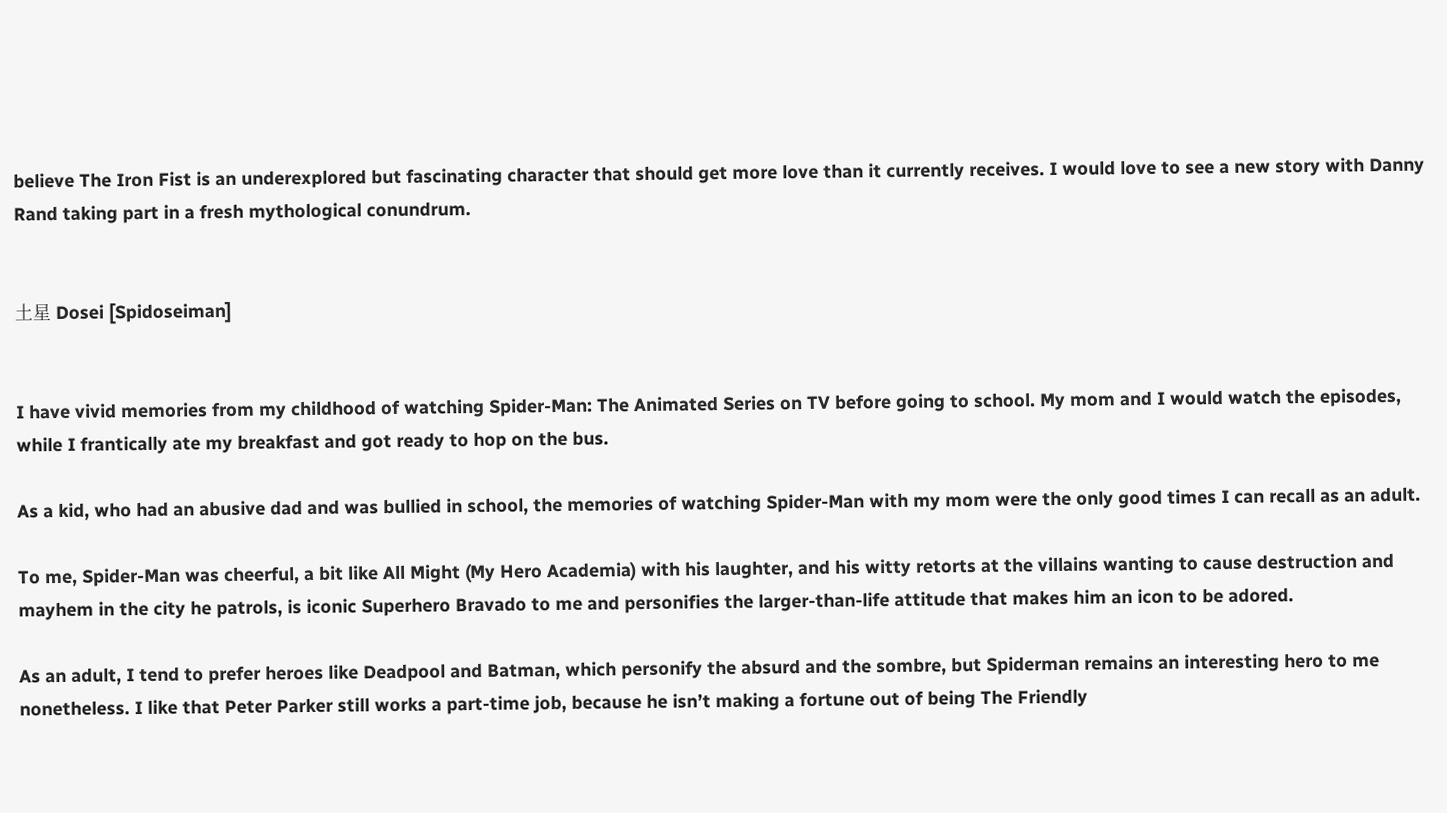believe The Iron Fist is an underexplored but fascinating character that should get more love than it currently receives. I would love to see a new story with Danny Rand taking part in a fresh mythological conundrum.


土星 Dosei [Spidoseiman]


I have vivid memories from my childhood of watching Spider-Man: The Animated Series on TV before going to school. My mom and I would watch the episodes, while I frantically ate my breakfast and got ready to hop on the bus.

As a kid, who had an abusive dad and was bullied in school, the memories of watching Spider-Man with my mom were the only good times I can recall as an adult.

To me, Spider-Man was cheerful, a bit like All Might (My Hero Academia) with his laughter, and his witty retorts at the villains wanting to cause destruction and mayhem in the city he patrols, is iconic Superhero Bravado to me and personifies the larger-than-life attitude that makes him an icon to be adored.

As an adult, I tend to prefer heroes like Deadpool and Batman, which personify the absurd and the sombre, but Spiderman remains an interesting hero to me nonetheless. I like that Peter Parker still works a part-time job, because he isn’t making a fortune out of being The Friendly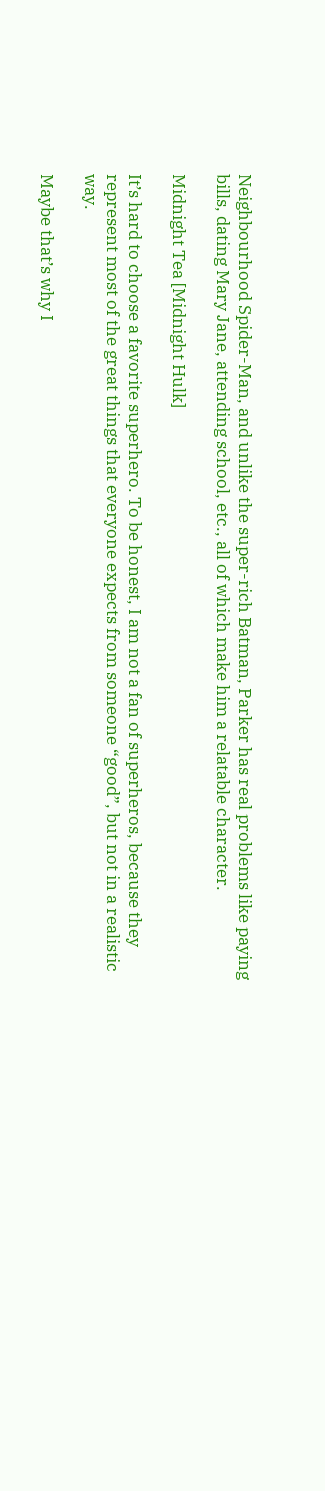Neighbourhood Spider-Man, and unlike the super-rich Batman, Parker has real problems like paying bills, dating Mary Jane, attending school, etc., all of which make him a relatable character.

Midnight Tea [Midnight Hulk]

It’s hard to choose a favorite superhero. To be honest, I am not a fan of superheros, because they represent most of the great things that everyone expects from someone “good”, but not in a realistic way.

Maybe that’s why I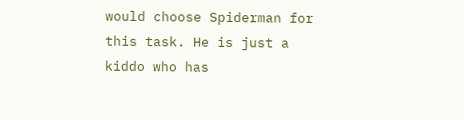would choose Spiderman for this task. He is just a kiddo who has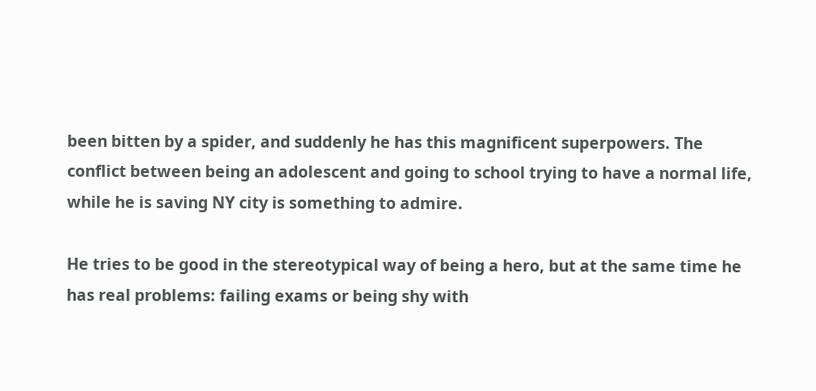been bitten by a spider, and suddenly he has this magnificent superpowers. The conflict between being an adolescent and going to school trying to have a normal life, while he is saving NY city is something to admire.

He tries to be good in the stereotypical way of being a hero, but at the same time he has real problems: failing exams or being shy with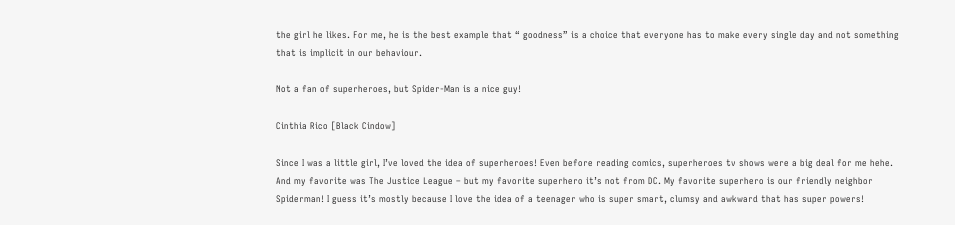the girl he likes. For me, he is the best example that “ goodness” is a choice that everyone has to make every single day and not something that is implicit in our behaviour.

Not a fan of superheroes, but Spider-Man is a nice guy!

Cinthia Rico [Black Cindow]

Since I was a little girl, I’ve loved the idea of superheroes! Even before reading comics, superheroes tv shows were a big deal for me hehe. And my favorite was The Justice League – but my favorite superhero it’s not from DC. My favorite superhero is our friendly neighbor Spiderman! I guess it’s mostly because I love the idea of a teenager who is super smart, clumsy and awkward that has super powers!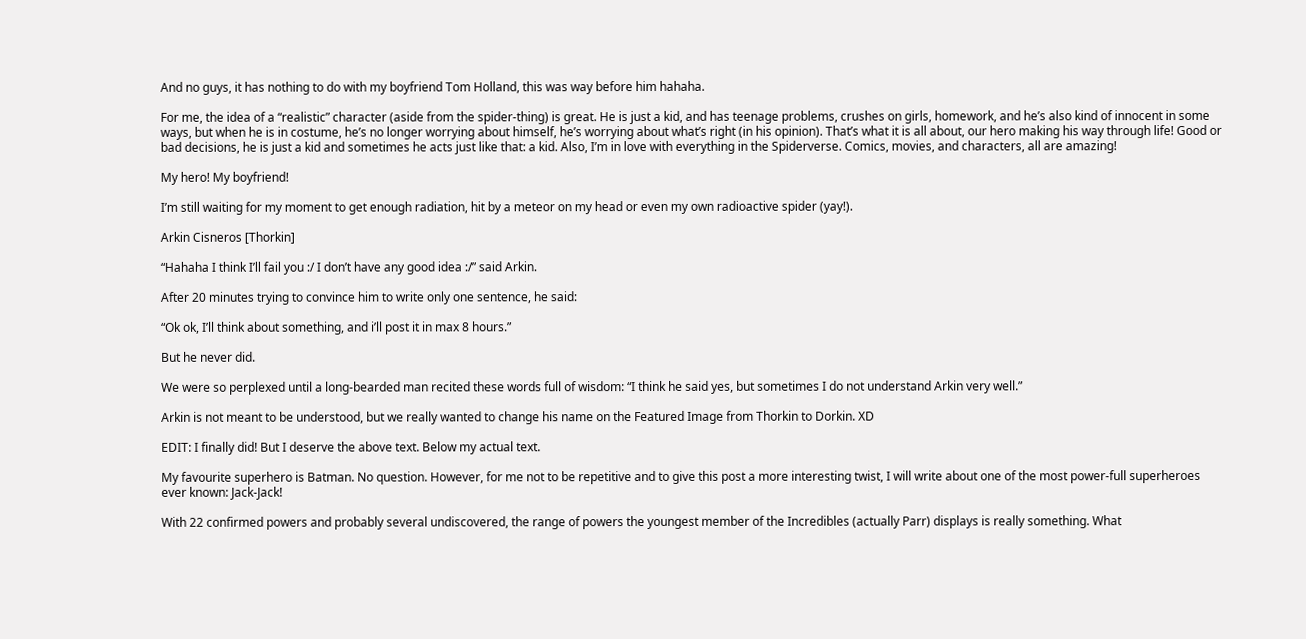And no guys, it has nothing to do with my boyfriend Tom Holland, this was way before him hahaha.

For me, the idea of a “realistic” character (aside from the spider-thing) is great. He is just a kid, and has teenage problems, crushes on girls, homework, and he’s also kind of innocent in some ways, but when he is in costume, he’s no longer worrying about himself, he’s worrying about what’s right (in his opinion). That’s what it is all about, our hero making his way through life! Good or bad decisions, he is just a kid and sometimes he acts just like that: a kid. Also, I’m in love with everything in the Spiderverse. Comics, movies, and characters, all are amazing!

My hero! My boyfriend!

I’m still waiting for my moment to get enough radiation, hit by a meteor on my head or even my own radioactive spider (yay!).

Arkin Cisneros [Thorkin]

“Hahaha I think I’ll fail you :/ I don’t have any good idea :/” said Arkin.

After 20 minutes trying to convince him to write only one sentence, he said:

“Ok ok, I’ll think about something, and i’ll post it in max 8 hours.”

But he never did.

We were so perplexed until a long-bearded man recited these words full of wisdom: “I think he said yes, but sometimes I do not understand Arkin very well.”

Arkin is not meant to be understood, but we really wanted to change his name on the Featured Image from Thorkin to Dorkin. XD

EDIT: I finally did! But I deserve the above text. Below my actual text.

My favourite superhero is Batman. No question. However, for me not to be repetitive and to give this post a more interesting twist, I will write about one of the most power-full superheroes ever known: Jack-Jack!

With 22 confirmed powers and probably several undiscovered, the range of powers the youngest member of the Incredibles (actually Parr) displays is really something. What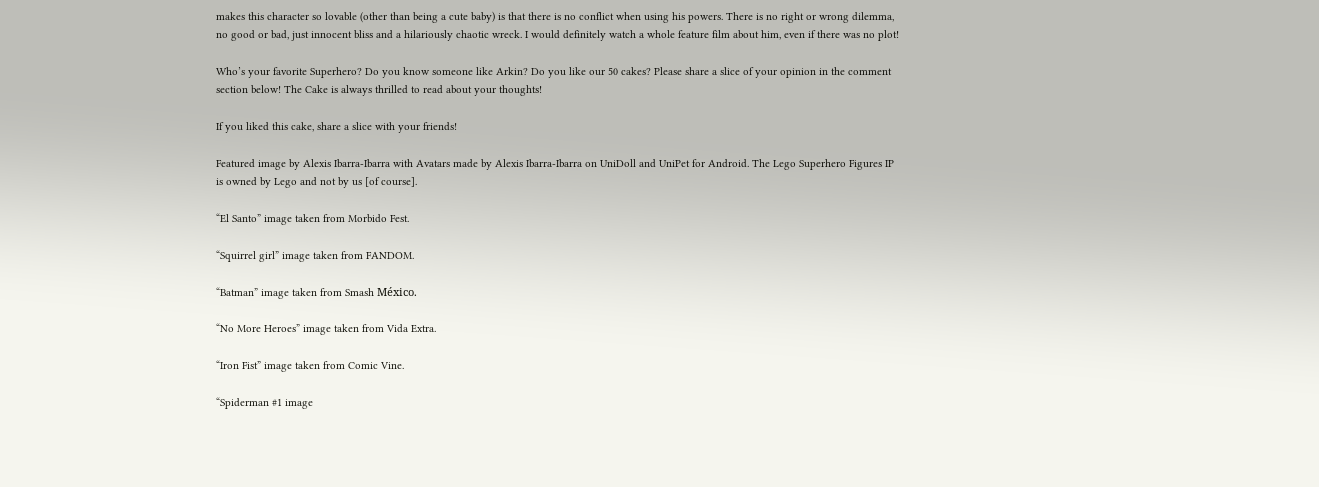makes this character so lovable (other than being a cute baby) is that there is no conflict when using his powers. There is no right or wrong dilemma, no good or bad, just innocent bliss and a hilariously chaotic wreck. I would definitely watch a whole feature film about him, even if there was no plot!

Who’s your favorite Superhero? Do you know someone like Arkin? Do you like our 50 cakes? Please share a slice of your opinion in the comment section below! The Cake is always thrilled to read about your thoughts!

If you liked this cake, share a slice with your friends!

Featured image by Alexis Ibarra-Ibarra with Avatars made by Alexis Ibarra-Ibarra on UniDoll and UniPet for Android. The Lego Superhero Figures IP is owned by Lego and not by us [of course].

“El Santo” image taken from Morbido Fest.

“Squirrel girl” image taken from FANDOM.

“Batman” image taken from Smash México.

“No More Heroes” image taken from Vida Extra.

“Iron Fist” image taken from Comic Vine.

“Spiderman #1 image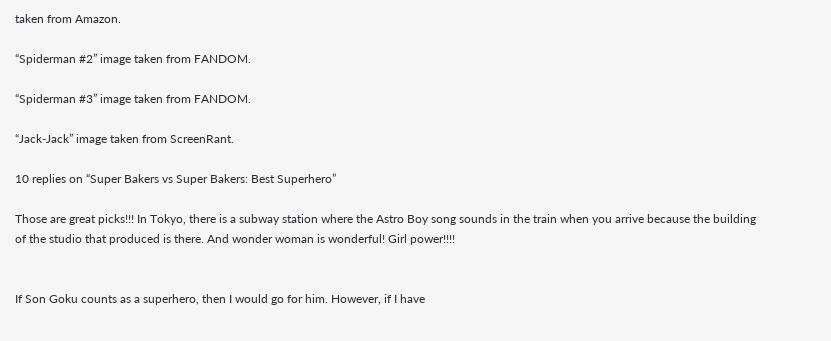taken from Amazon.

“Spiderman #2” image taken from FANDOM.

“Spiderman #3” image taken from FANDOM.

“Jack-Jack” image taken from ScreenRant.

10 replies on “Super Bakers vs Super Bakers: Best Superhero”

Those are great picks!!! In Tokyo, there is a subway station where the Astro Boy song sounds in the train when you arrive because the building of the studio that produced is there. And wonder woman is wonderful! Girl power!!!!


If Son Goku counts as a superhero, then I would go for him. However, if I have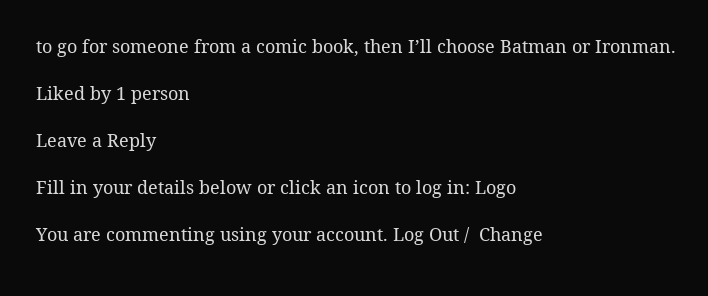to go for someone from a comic book, then I’ll choose Batman or Ironman.

Liked by 1 person

Leave a Reply

Fill in your details below or click an icon to log in: Logo

You are commenting using your account. Log Out /  Change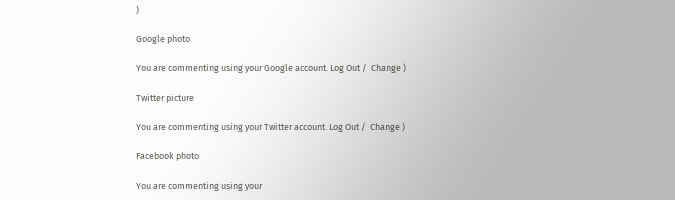)

Google photo

You are commenting using your Google account. Log Out /  Change )

Twitter picture

You are commenting using your Twitter account. Log Out /  Change )

Facebook photo

You are commenting using your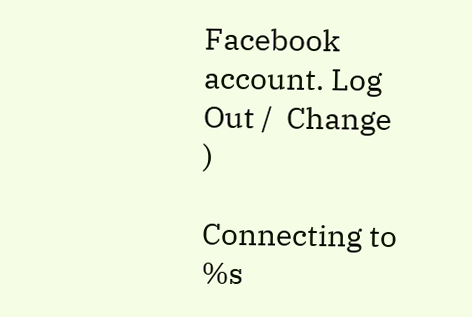Facebook account. Log Out /  Change )

Connecting to %s